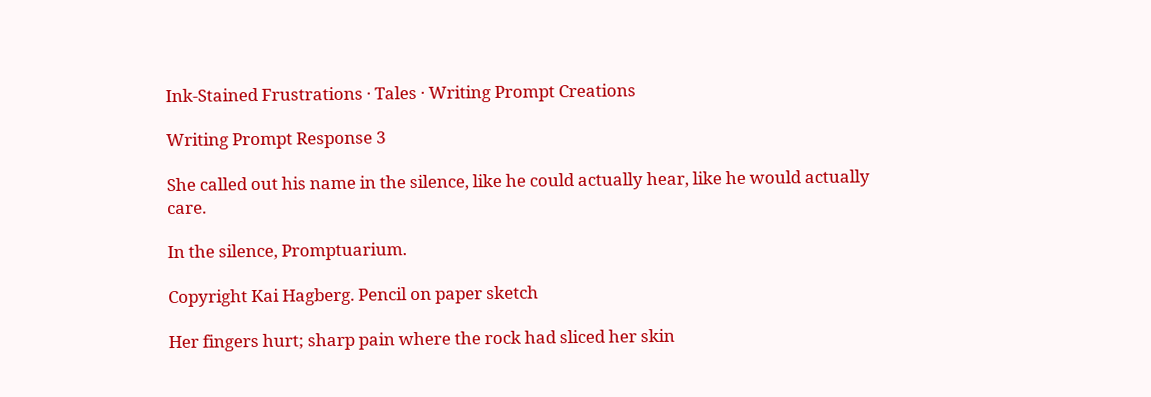Ink-Stained Frustrations · Tales · Writing Prompt Creations

Writing Prompt Response 3

She called out his name in the silence, like he could actually hear, like he would actually care.

In the silence, Promptuarium.

Copyright Kai Hagberg. Pencil on paper sketch

Her fingers hurt; sharp pain where the rock had sliced her skin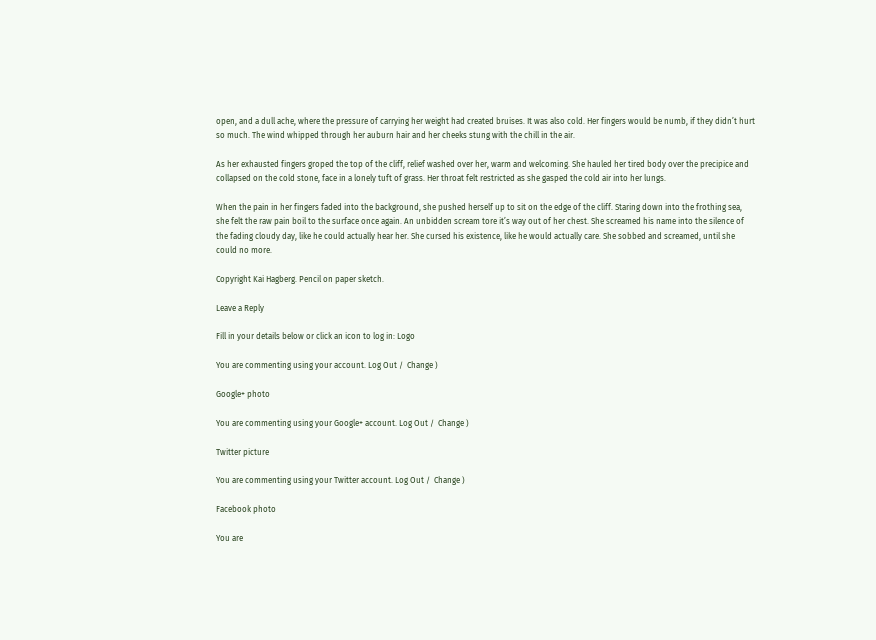open, and a dull ache, where the pressure of carrying her weight had created bruises. It was also cold. Her fingers would be numb, if they didn’t hurt so much. The wind whipped through her auburn hair and her cheeks stung with the chill in the air.

As her exhausted fingers groped the top of the cliff, relief washed over her, warm and welcoming. She hauled her tired body over the precipice and collapsed on the cold stone, face in a lonely tuft of grass. Her throat felt restricted as she gasped the cold air into her lungs.

When the pain in her fingers faded into the background, she pushed herself up to sit on the edge of the cliff. Staring down into the frothing sea, she felt the raw pain boil to the surface once again. An unbidden scream tore it’s way out of her chest. She screamed his name into the silence of the fading cloudy day, like he could actually hear her. She cursed his existence, like he would actually care. She sobbed and screamed, until she could no more.

Copyright Kai Hagberg. Pencil on paper sketch.

Leave a Reply

Fill in your details below or click an icon to log in: Logo

You are commenting using your account. Log Out /  Change )

Google+ photo

You are commenting using your Google+ account. Log Out /  Change )

Twitter picture

You are commenting using your Twitter account. Log Out /  Change )

Facebook photo

You are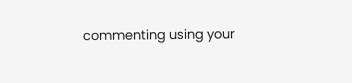commenting using your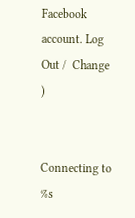Facebook account. Log Out /  Change )


Connecting to %s